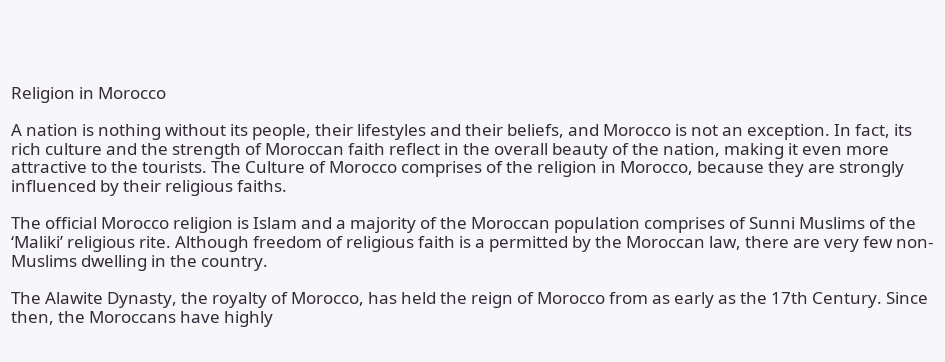Religion in Morocco

A nation is nothing without its people, their lifestyles and their beliefs, and Morocco is not an exception. In fact, its rich culture and the strength of Moroccan faith reflect in the overall beauty of the nation, making it even more attractive to the tourists. The Culture of Morocco comprises of the religion in Morocco, because they are strongly influenced by their religious faiths.

The official Morocco religion is Islam and a majority of the Moroccan population comprises of Sunni Muslims of the ‘Maliki’ religious rite. Although freedom of religious faith is a permitted by the Moroccan law, there are very few non-Muslims dwelling in the country.

The Alawite Dynasty, the royalty of Morocco, has held the reign of Morocco from as early as the 17th Century. Since then, the Moroccans have highly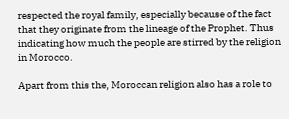respected the royal family, especially because of the fact that they originate from the lineage of the Prophet. Thus indicating how much the people are stirred by the religion in Morocco.

Apart from this the, Moroccan religion also has a role to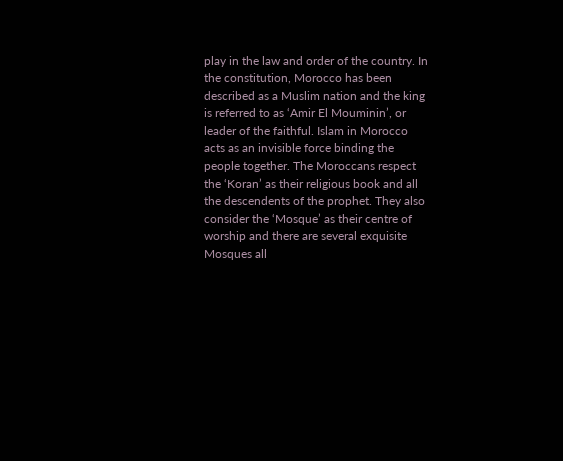play in the law and order of the country. In the constitution, Morocco has been described as a Muslim nation and the king is referred to as ‘Amir El Mouminin’, or leader of the faithful. Islam in Morocco acts as an invisible force binding the people together. The Moroccans respect the ‘Koran’ as their religious book and all the descendents of the prophet. They also consider the ‘Mosque’ as their centre of worship and there are several exquisite Mosques all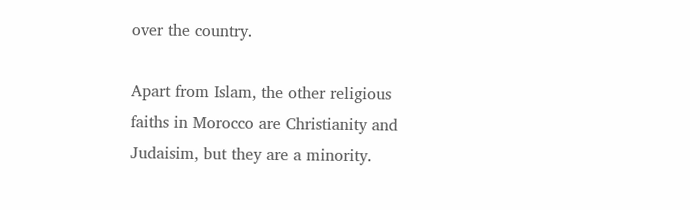over the country.

Apart from Islam, the other religious faiths in Morocco are Christianity and Judaisim, but they are a minority.